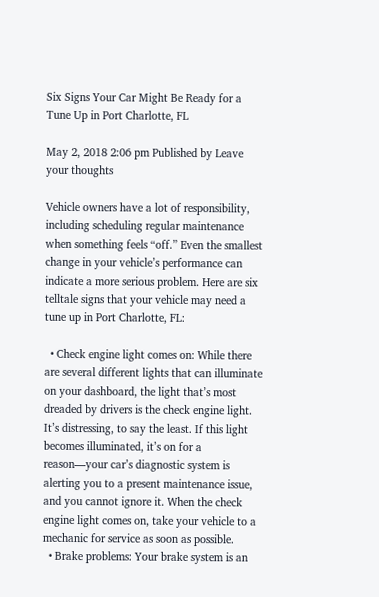Six Signs Your Car Might Be Ready for a Tune Up in Port Charlotte, FL

May 2, 2018 2:06 pm Published by Leave your thoughts

Vehicle owners have a lot of responsibility, including scheduling regular maintenance when something feels “off.” Even the smallest change in your vehicle’s performance can indicate a more serious problem. Here are six telltale signs that your vehicle may need a tune up in Port Charlotte, FL:

  • Check engine light comes on: While there are several different lights that can illuminate on your dashboard, the light that’s most dreaded by drivers is the check engine light. It’s distressing, to say the least. If this light becomes illuminated, it’s on for a reason—your car’s diagnostic system is alerting you to a present maintenance issue, and you cannot ignore it. When the check engine light comes on, take your vehicle to a mechanic for service as soon as possible.
  • Brake problems: Your brake system is an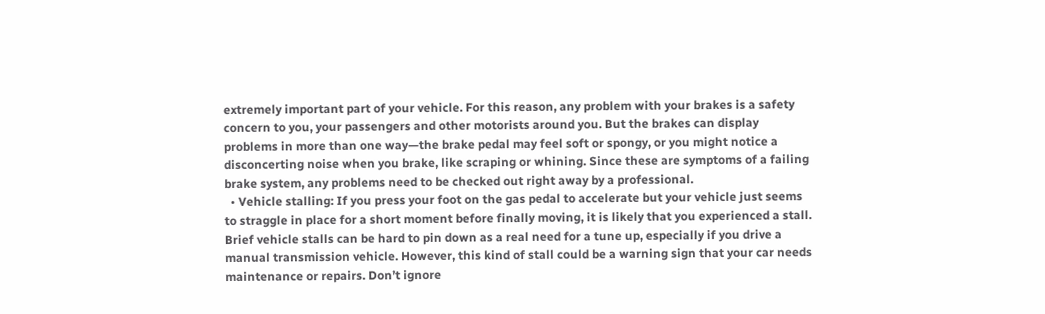extremely important part of your vehicle. For this reason, any problem with your brakes is a safety concern to you, your passengers and other motorists around you. But the brakes can display problems in more than one way—the brake pedal may feel soft or spongy, or you might notice a disconcerting noise when you brake, like scraping or whining. Since these are symptoms of a failing brake system, any problems need to be checked out right away by a professional.
  • Vehicle stalling: If you press your foot on the gas pedal to accelerate but your vehicle just seems to straggle in place for a short moment before finally moving, it is likely that you experienced a stall. Brief vehicle stalls can be hard to pin down as a real need for a tune up, especially if you drive a manual transmission vehicle. However, this kind of stall could be a warning sign that your car needs maintenance or repairs. Don’t ignore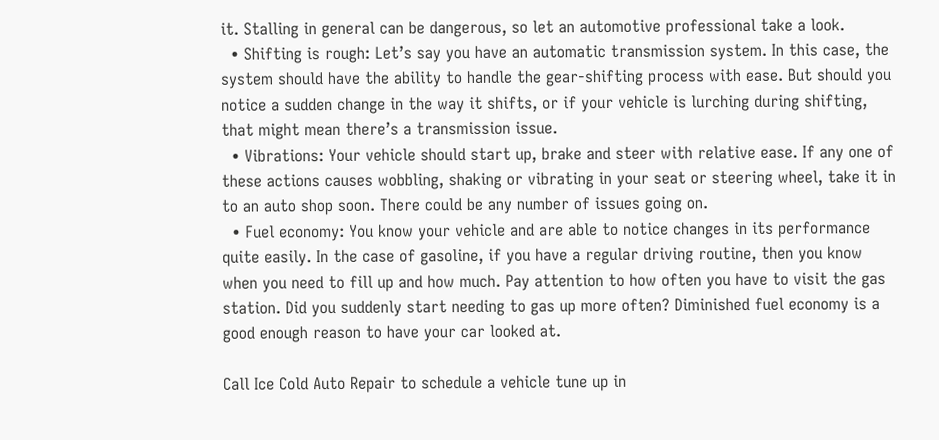it. Stalling in general can be dangerous, so let an automotive professional take a look.
  • Shifting is rough: Let’s say you have an automatic transmission system. In this case, the system should have the ability to handle the gear-shifting process with ease. But should you notice a sudden change in the way it shifts, or if your vehicle is lurching during shifting, that might mean there’s a transmission issue.
  • Vibrations: Your vehicle should start up, brake and steer with relative ease. If any one of these actions causes wobbling, shaking or vibrating in your seat or steering wheel, take it in to an auto shop soon. There could be any number of issues going on.
  • Fuel economy: You know your vehicle and are able to notice changes in its performance quite easily. In the case of gasoline, if you have a regular driving routine, then you know when you need to fill up and how much. Pay attention to how often you have to visit the gas station. Did you suddenly start needing to gas up more often? Diminished fuel economy is a good enough reason to have your car looked at.

Call Ice Cold Auto Repair to schedule a vehicle tune up in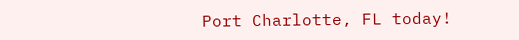Port Charlotte, FL today!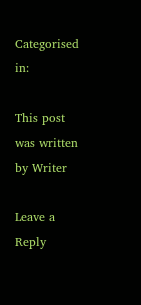Categorised in:

This post was written by Writer

Leave a Reply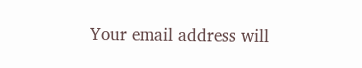Your email address will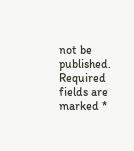not be published. Required fields are marked *